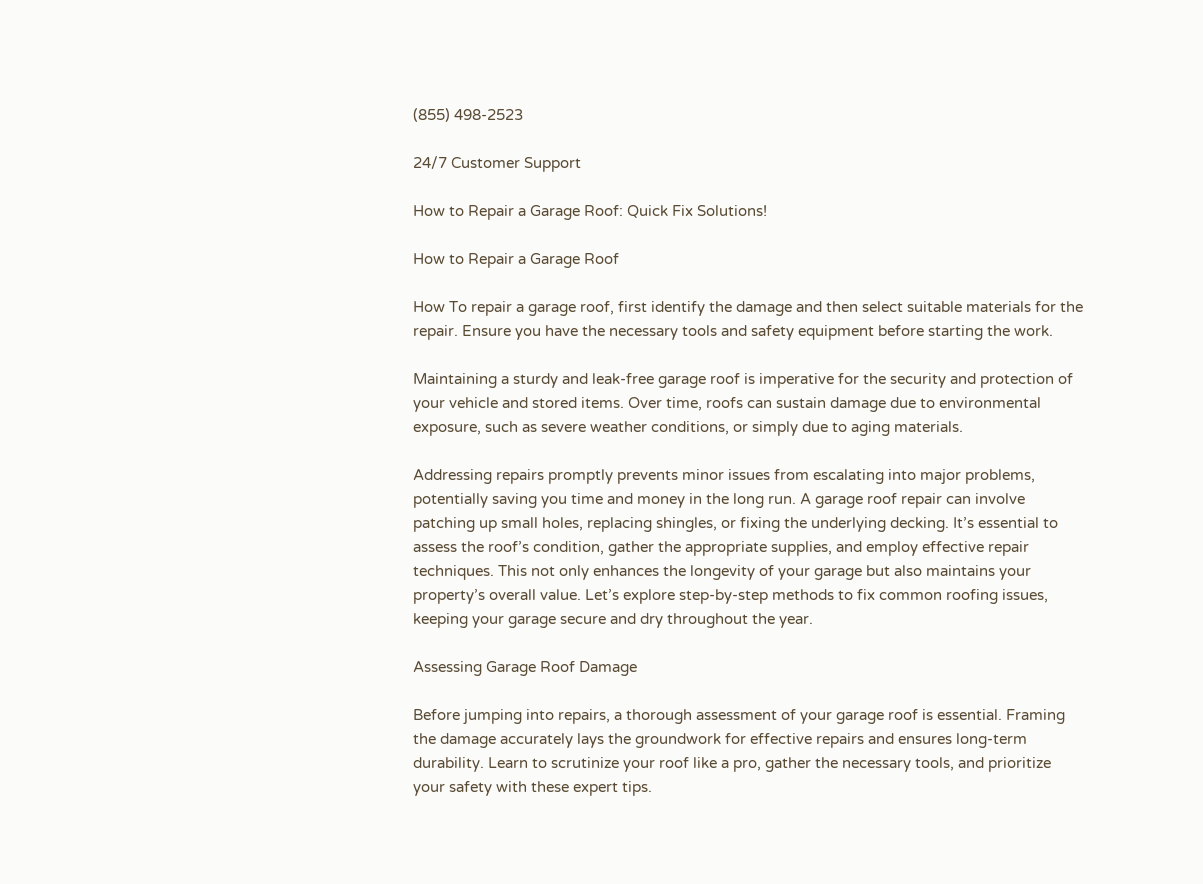(855) 498-2523

24/7 Customer Support

How to Repair a Garage Roof: Quick Fix Solutions!

How to Repair a Garage Roof

How To repair a garage roof, first identify the damage and then select suitable materials for the repair. Ensure you have the necessary tools and safety equipment before starting the work.

Maintaining a sturdy and leak-free garage roof is imperative for the security and protection of your vehicle and stored items. Over time, roofs can sustain damage due to environmental exposure, such as severe weather conditions, or simply due to aging materials.

Addressing repairs promptly prevents minor issues from escalating into major problems, potentially saving you time and money in the long run. A garage roof repair can involve patching up small holes, replacing shingles, or fixing the underlying decking. It’s essential to assess the roof’s condition, gather the appropriate supplies, and employ effective repair techniques. This not only enhances the longevity of your garage but also maintains your property’s overall value. Let’s explore step-by-step methods to fix common roofing issues, keeping your garage secure and dry throughout the year.

Assessing Garage Roof Damage

Before jumping into repairs, a thorough assessment of your garage roof is essential. Framing the damage accurately lays the groundwork for effective repairs and ensures long-term durability. Learn to scrutinize your roof like a pro, gather the necessary tools, and prioritize your safety with these expert tips.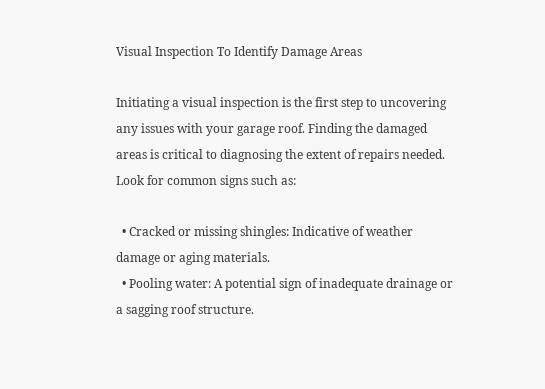Visual Inspection To Identify Damage Areas

Initiating a visual inspection is the first step to uncovering any issues with your garage roof. Finding the damaged areas is critical to diagnosing the extent of repairs needed. Look for common signs such as:

  • Cracked or missing shingles: Indicative of weather damage or aging materials.
  • Pooling water: A potential sign of inadequate drainage or a sagging roof structure.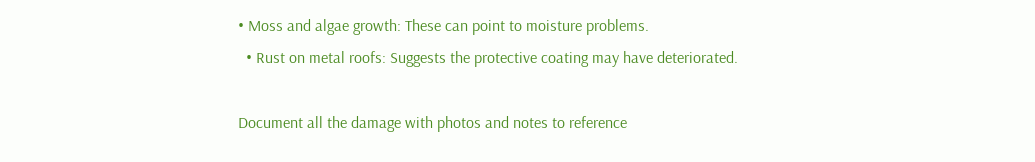• Moss and algae growth: These can point to moisture problems.
  • Rust on metal roofs: Suggests the protective coating may have deteriorated.

Document all the damage with photos and notes to reference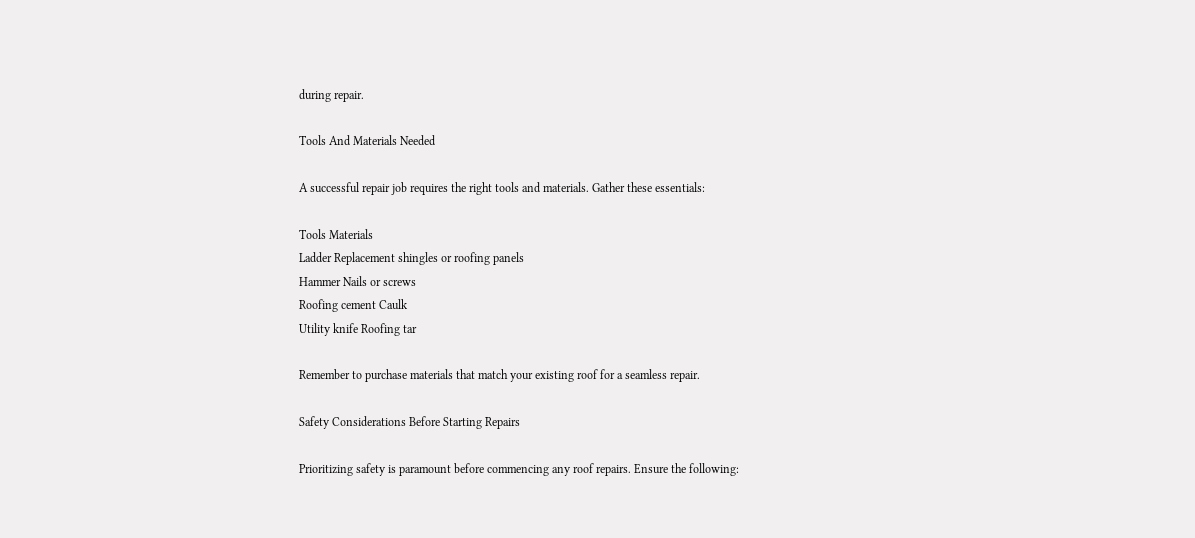during repair.

Tools And Materials Needed

A successful repair job requires the right tools and materials. Gather these essentials:

Tools Materials
Ladder Replacement shingles or roofing panels
Hammer Nails or screws
Roofing cement Caulk
Utility knife Roofing tar

Remember to purchase materials that match your existing roof for a seamless repair.

Safety Considerations Before Starting Repairs

Prioritizing safety is paramount before commencing any roof repairs. Ensure the following: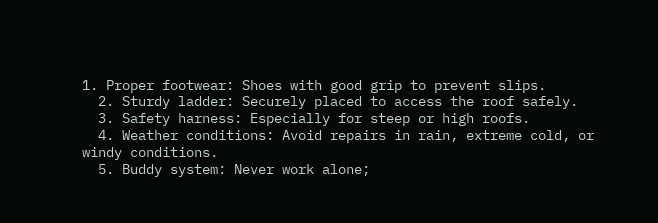1. Proper footwear: Shoes with good grip to prevent slips.
  2. Sturdy ladder: Securely placed to access the roof safely.
  3. Safety harness: Especially for steep or high roofs.
  4. Weather conditions: Avoid repairs in rain, extreme cold, or windy conditions.
  5. Buddy system: Never work alone;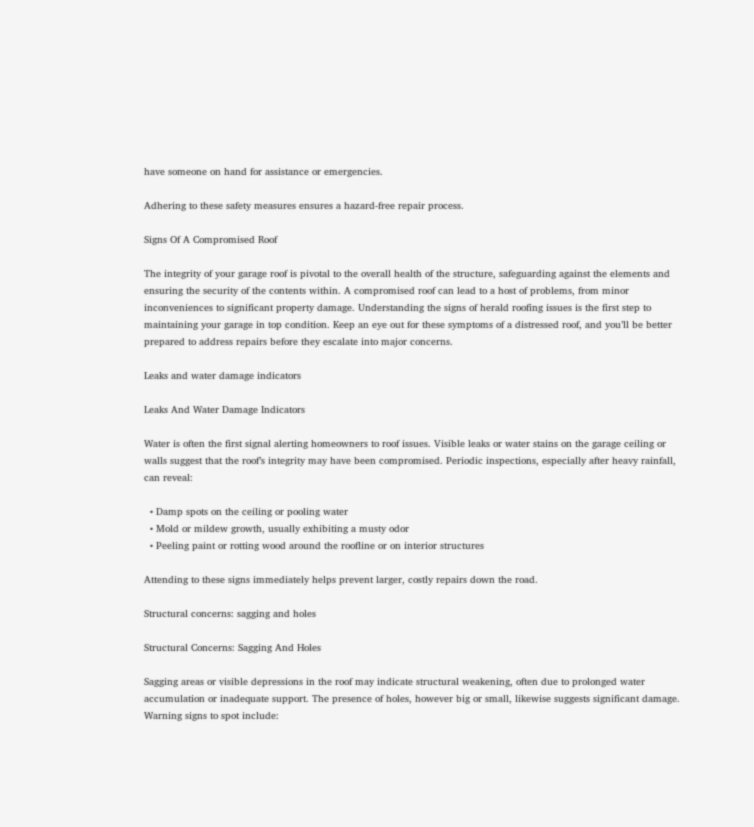have someone on hand for assistance or emergencies.

Adhering to these safety measures ensures a hazard-free repair process.

Signs Of A Compromised Roof

The integrity of your garage roof is pivotal to the overall health of the structure, safeguarding against the elements and ensuring the security of the contents within. A compromised roof can lead to a host of problems, from minor inconveniences to significant property damage. Understanding the signs of herald roofing issues is the first step to maintaining your garage in top condition. Keep an eye out for these symptoms of a distressed roof, and you’ll be better prepared to address repairs before they escalate into major concerns.

Leaks and water damage indicators

Leaks And Water Damage Indicators

Water is often the first signal alerting homeowners to roof issues. Visible leaks or water stains on the garage ceiling or walls suggest that the roof’s integrity may have been compromised. Periodic inspections, especially after heavy rainfall, can reveal:

  • Damp spots on the ceiling or pooling water
  • Mold or mildew growth, usually exhibiting a musty odor
  • Peeling paint or rotting wood around the roofline or on interior structures

Attending to these signs immediately helps prevent larger, costly repairs down the road.

Structural concerns: sagging and holes

Structural Concerns: Sagging And Holes

Sagging areas or visible depressions in the roof may indicate structural weakening, often due to prolonged water accumulation or inadequate support. The presence of holes, however big or small, likewise suggests significant damage. Warning signs to spot include: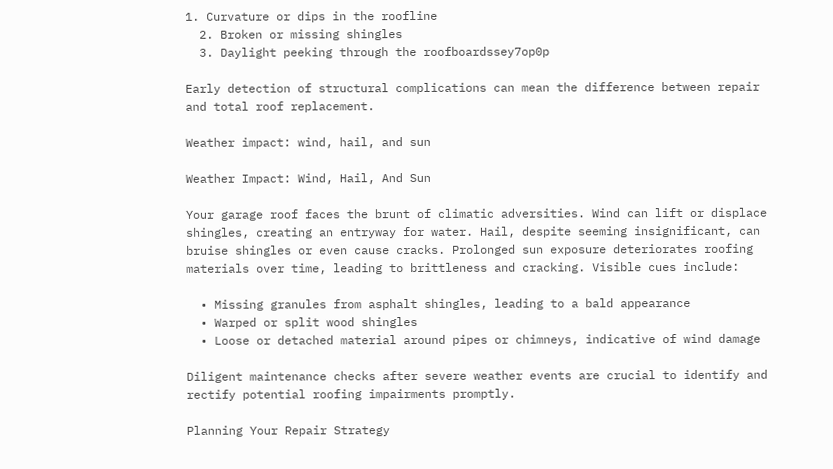1. Curvature or dips in the roofline
  2. Broken or missing shingles
  3. Daylight peeking through the roofboardssey7op0p

Early detection of structural complications can mean the difference between repair and total roof replacement.

Weather impact: wind, hail, and sun

Weather Impact: Wind, Hail, And Sun

Your garage roof faces the brunt of climatic adversities. Wind can lift or displace shingles, creating an entryway for water. Hail, despite seeming insignificant, can bruise shingles or even cause cracks. Prolonged sun exposure deteriorates roofing materials over time, leading to brittleness and cracking. Visible cues include:

  • Missing granules from asphalt shingles, leading to a bald appearance
  • Warped or split wood shingles
  • Loose or detached material around pipes or chimneys, indicative of wind damage

Diligent maintenance checks after severe weather events are crucial to identify and rectify potential roofing impairments promptly.

Planning Your Repair Strategy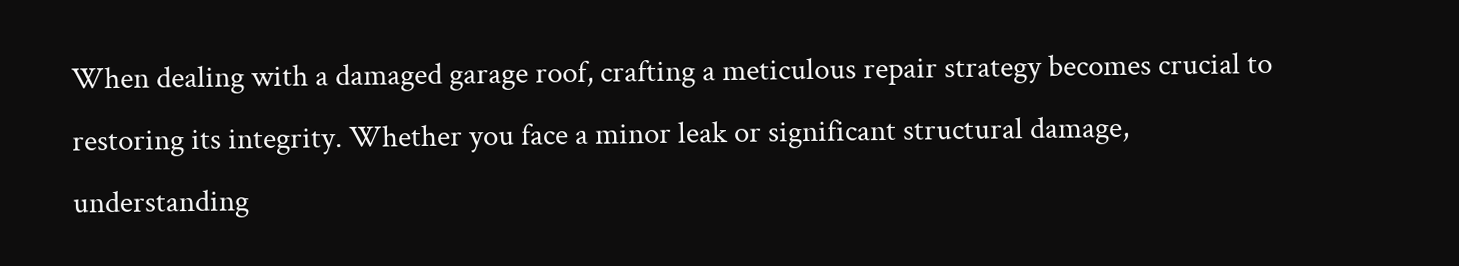When dealing with a damaged garage roof, crafting a meticulous repair strategy becomes crucial to restoring its integrity. Whether you face a minor leak or significant structural damage, understanding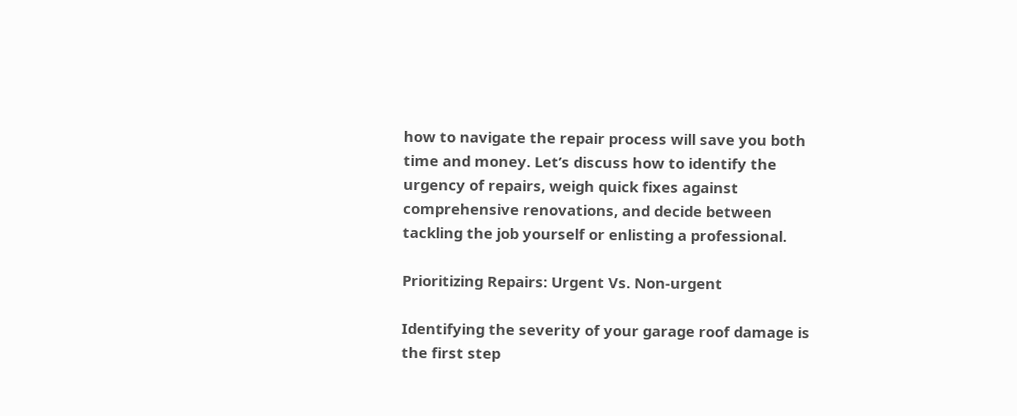how to navigate the repair process will save you both time and money. Let’s discuss how to identify the urgency of repairs, weigh quick fixes against comprehensive renovations, and decide between tackling the job yourself or enlisting a professional.

Prioritizing Repairs: Urgent Vs. Non-urgent

Identifying the severity of your garage roof damage is the first step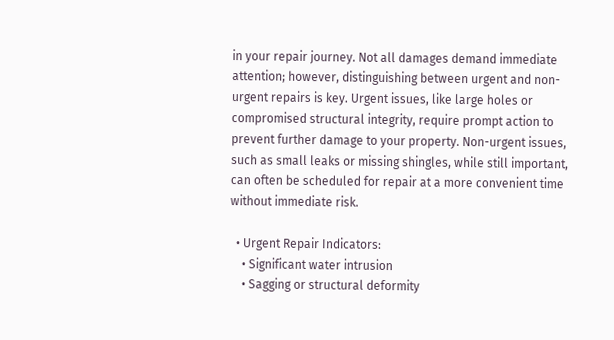in your repair journey. Not all damages demand immediate attention; however, distinguishing between urgent and non-urgent repairs is key. Urgent issues, like large holes or compromised structural integrity, require prompt action to prevent further damage to your property. Non-urgent issues, such as small leaks or missing shingles, while still important, can often be scheduled for repair at a more convenient time without immediate risk.

  • Urgent Repair Indicators:
    • Significant water intrusion
    • Sagging or structural deformity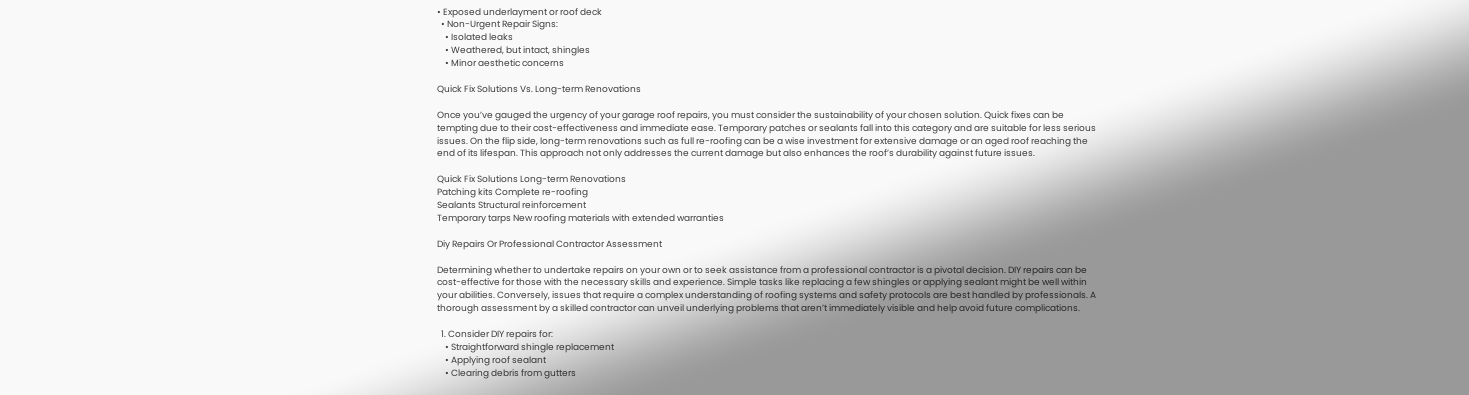• Exposed underlayment or roof deck
  • Non-Urgent Repair Signs:
    • Isolated leaks
    • Weathered, but intact, shingles
    • Minor aesthetic concerns

Quick Fix Solutions Vs. Long-term Renovations

Once you’ve gauged the urgency of your garage roof repairs, you must consider the sustainability of your chosen solution. Quick fixes can be tempting due to their cost-effectiveness and immediate ease. Temporary patches or sealants fall into this category and are suitable for less serious issues. On the flip side, long-term renovations such as full re-roofing can be a wise investment for extensive damage or an aged roof reaching the end of its lifespan. This approach not only addresses the current damage but also enhances the roof’s durability against future issues.

Quick Fix Solutions Long-term Renovations
Patching kits Complete re-roofing
Sealants Structural reinforcement
Temporary tarps New roofing materials with extended warranties

Diy Repairs Or Professional Contractor Assessment

Determining whether to undertake repairs on your own or to seek assistance from a professional contractor is a pivotal decision. DIY repairs can be cost-effective for those with the necessary skills and experience. Simple tasks like replacing a few shingles or applying sealant might be well within your abilities. Conversely, issues that require a complex understanding of roofing systems and safety protocols are best handled by professionals. A thorough assessment by a skilled contractor can unveil underlying problems that aren’t immediately visible and help avoid future complications.

  1. Consider DIY repairs for:
    • Straightforward shingle replacement
    • Applying roof sealant
    • Clearing debris from gutters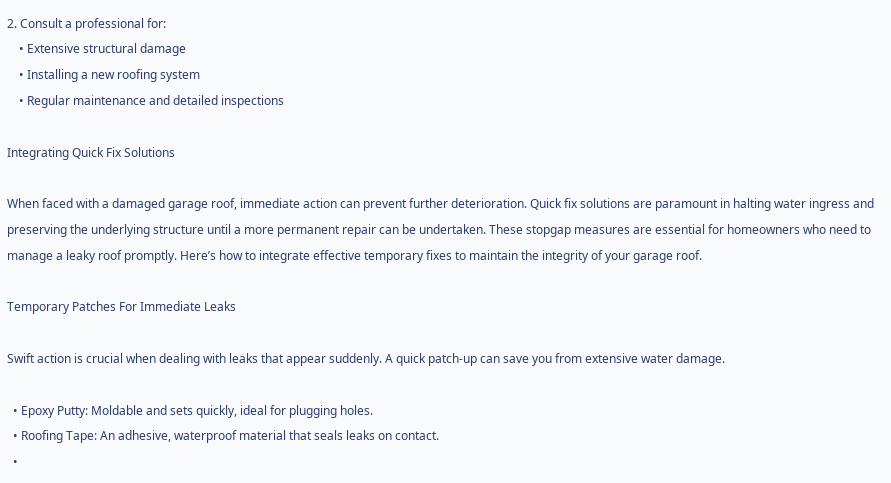2. Consult a professional for:
    • Extensive structural damage
    • Installing a new roofing system
    • Regular maintenance and detailed inspections

Integrating Quick Fix Solutions

When faced with a damaged garage roof, immediate action can prevent further deterioration. Quick fix solutions are paramount in halting water ingress and preserving the underlying structure until a more permanent repair can be undertaken. These stopgap measures are essential for homeowners who need to manage a leaky roof promptly. Here’s how to integrate effective temporary fixes to maintain the integrity of your garage roof.

Temporary Patches For Immediate Leaks

Swift action is crucial when dealing with leaks that appear suddenly. A quick patch-up can save you from extensive water damage.

  • Epoxy Putty: Moldable and sets quickly, ideal for plugging holes.
  • Roofing Tape: An adhesive, waterproof material that seals leaks on contact.
  •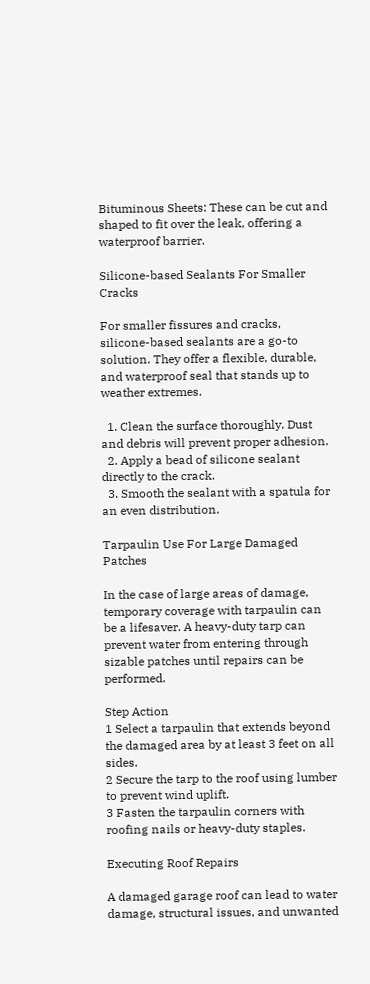Bituminous Sheets: These can be cut and shaped to fit over the leak, offering a waterproof barrier.

Silicone-based Sealants For Smaller Cracks

For smaller fissures and cracks, silicone-based sealants are a go-to solution. They offer a flexible, durable, and waterproof seal that stands up to weather extremes.

  1. Clean the surface thoroughly. Dust and debris will prevent proper adhesion.
  2. Apply a bead of silicone sealant directly to the crack.
  3. Smooth the sealant with a spatula for an even distribution.

Tarpaulin Use For Large Damaged Patches

In the case of large areas of damage, temporary coverage with tarpaulin can be a lifesaver. A heavy-duty tarp can prevent water from entering through sizable patches until repairs can be performed.

Step Action
1 Select a tarpaulin that extends beyond the damaged area by at least 3 feet on all sides.
2 Secure the tarp to the roof using lumber to prevent wind uplift.
3 Fasten the tarpaulin corners with roofing nails or heavy-duty staples.

Executing Roof Repairs

A damaged garage roof can lead to water damage, structural issues, and unwanted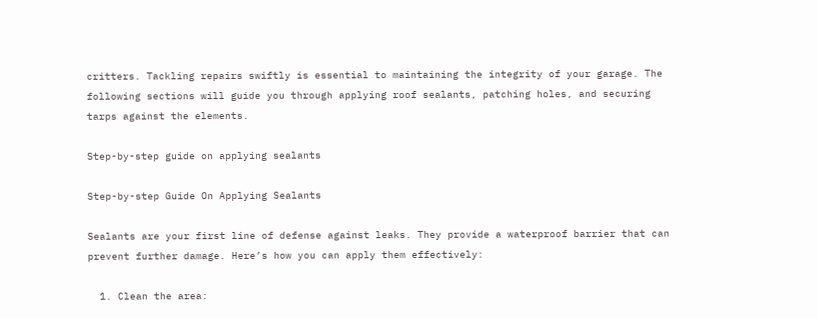critters. Tackling repairs swiftly is essential to maintaining the integrity of your garage. The following sections will guide you through applying roof sealants, patching holes, and securing tarps against the elements.

Step-by-step guide on applying sealants

Step-by-step Guide On Applying Sealants

Sealants are your first line of defense against leaks. They provide a waterproof barrier that can prevent further damage. Here’s how you can apply them effectively:

  1. Clean the area: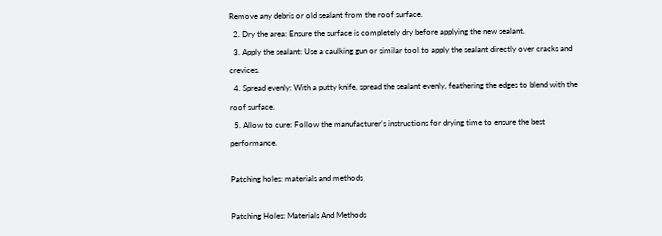Remove any debris or old sealant from the roof surface.
  2. Dry the area: Ensure the surface is completely dry before applying the new sealant.
  3. Apply the sealant: Use a caulking gun or similar tool to apply the sealant directly over cracks and crevices.
  4. Spread evenly: With a putty knife, spread the sealant evenly, feathering the edges to blend with the roof surface.
  5. Allow to cure: Follow the manufacturer’s instructions for drying time to ensure the best performance.

Patching holes: materials and methods

Patching Holes: Materials And Methods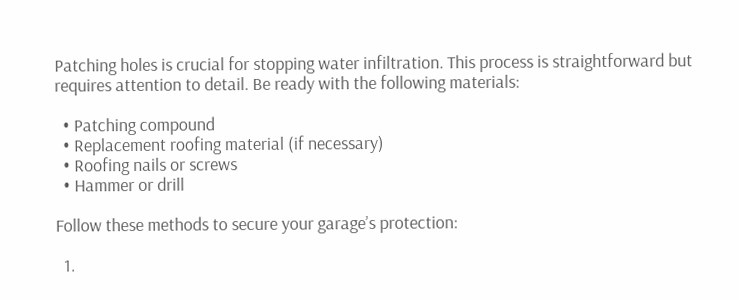Patching holes is crucial for stopping water infiltration. This process is straightforward but requires attention to detail. Be ready with the following materials:

  • Patching compound
  • Replacement roofing material (if necessary)
  • Roofing nails or screws
  • Hammer or drill

Follow these methods to secure your garage’s protection:

  1.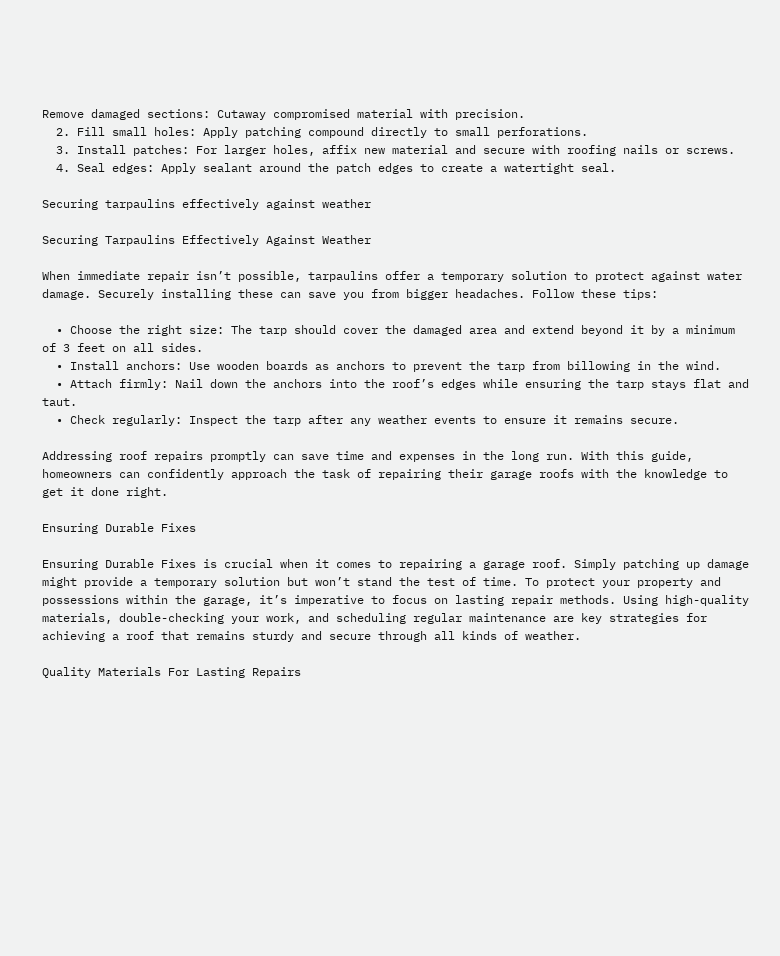Remove damaged sections: Cutaway compromised material with precision.
  2. Fill small holes: Apply patching compound directly to small perforations.
  3. Install patches: For larger holes, affix new material and secure with roofing nails or screws.
  4. Seal edges: Apply sealant around the patch edges to create a watertight seal.

Securing tarpaulins effectively against weather

Securing Tarpaulins Effectively Against Weather

When immediate repair isn’t possible, tarpaulins offer a temporary solution to protect against water damage. Securely installing these can save you from bigger headaches. Follow these tips:

  • Choose the right size: The tarp should cover the damaged area and extend beyond it by a minimum of 3 feet on all sides.
  • Install anchors: Use wooden boards as anchors to prevent the tarp from billowing in the wind.
  • Attach firmly: Nail down the anchors into the roof’s edges while ensuring the tarp stays flat and taut.
  • Check regularly: Inspect the tarp after any weather events to ensure it remains secure.

Addressing roof repairs promptly can save time and expenses in the long run. With this guide, homeowners can confidently approach the task of repairing their garage roofs with the knowledge to get it done right.

Ensuring Durable Fixes

Ensuring Durable Fixes is crucial when it comes to repairing a garage roof. Simply patching up damage might provide a temporary solution but won’t stand the test of time. To protect your property and possessions within the garage, it’s imperative to focus on lasting repair methods. Using high-quality materials, double-checking your work, and scheduling regular maintenance are key strategies for achieving a roof that remains sturdy and secure through all kinds of weather.

Quality Materials For Lasting Repairs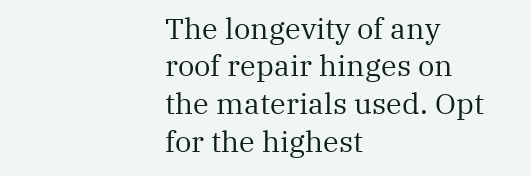The longevity of any roof repair hinges on the materials used. Opt for the highest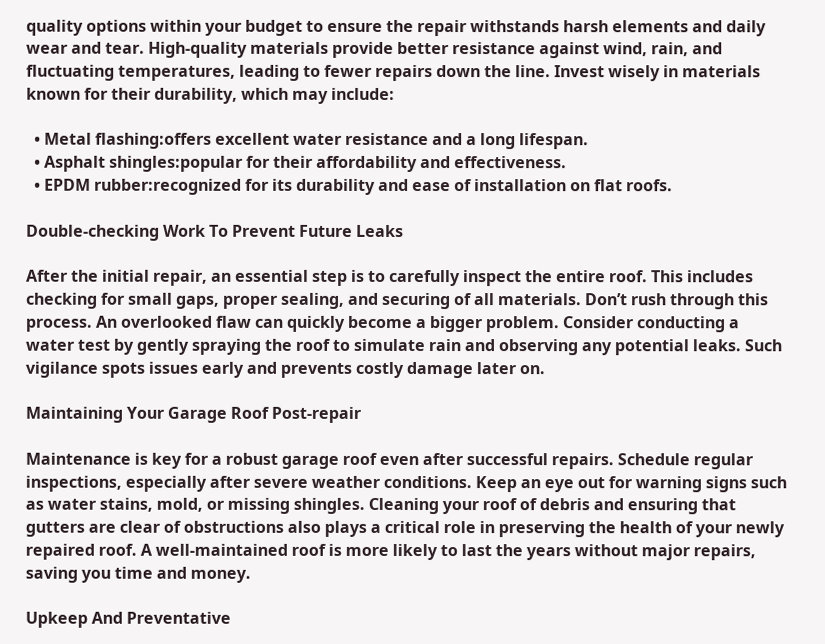quality options within your budget to ensure the repair withstands harsh elements and daily wear and tear. High-quality materials provide better resistance against wind, rain, and fluctuating temperatures, leading to fewer repairs down the line. Invest wisely in materials known for their durability, which may include:

  • Metal flashing:offers excellent water resistance and a long lifespan.
  • Asphalt shingles:popular for their affordability and effectiveness.
  • EPDM rubber:recognized for its durability and ease of installation on flat roofs.

Double-checking Work To Prevent Future Leaks

After the initial repair, an essential step is to carefully inspect the entire roof. This includes checking for small gaps, proper sealing, and securing of all materials. Don’t rush through this process. An overlooked flaw can quickly become a bigger problem. Consider conducting a water test by gently spraying the roof to simulate rain and observing any potential leaks. Such vigilance spots issues early and prevents costly damage later on.

Maintaining Your Garage Roof Post-repair

Maintenance is key for a robust garage roof even after successful repairs. Schedule regular inspections, especially after severe weather conditions. Keep an eye out for warning signs such as water stains, mold, or missing shingles. Cleaning your roof of debris and ensuring that gutters are clear of obstructions also plays a critical role in preserving the health of your newly repaired roof. A well-maintained roof is more likely to last the years without major repairs, saving you time and money.

Upkeep And Preventative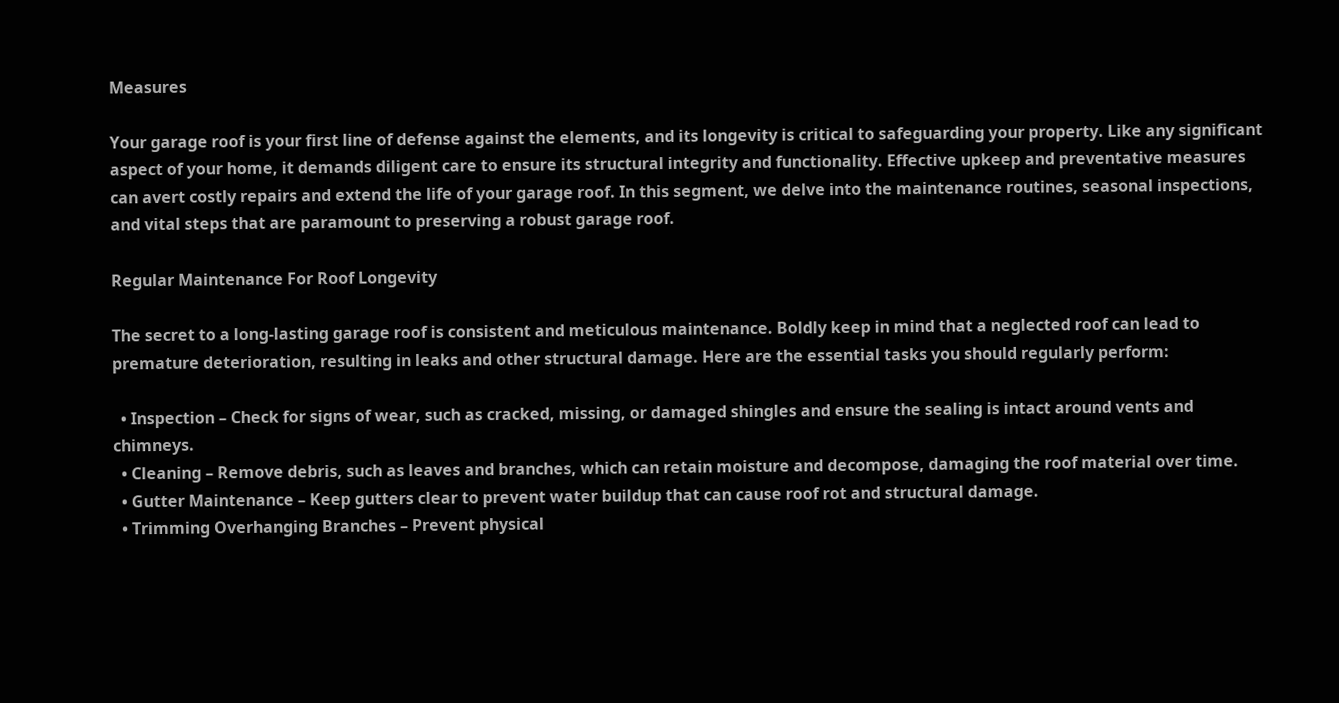Measures

Your garage roof is your first line of defense against the elements, and its longevity is critical to safeguarding your property. Like any significant aspect of your home, it demands diligent care to ensure its structural integrity and functionality. Effective upkeep and preventative measures can avert costly repairs and extend the life of your garage roof. In this segment, we delve into the maintenance routines, seasonal inspections, and vital steps that are paramount to preserving a robust garage roof.

Regular Maintenance For Roof Longevity

The secret to a long-lasting garage roof is consistent and meticulous maintenance. Boldly keep in mind that a neglected roof can lead to premature deterioration, resulting in leaks and other structural damage. Here are the essential tasks you should regularly perform:

  • Inspection – Check for signs of wear, such as cracked, missing, or damaged shingles and ensure the sealing is intact around vents and chimneys.
  • Cleaning – Remove debris, such as leaves and branches, which can retain moisture and decompose, damaging the roof material over time.
  • Gutter Maintenance – Keep gutters clear to prevent water buildup that can cause roof rot and structural damage.
  • Trimming Overhanging Branches – Prevent physical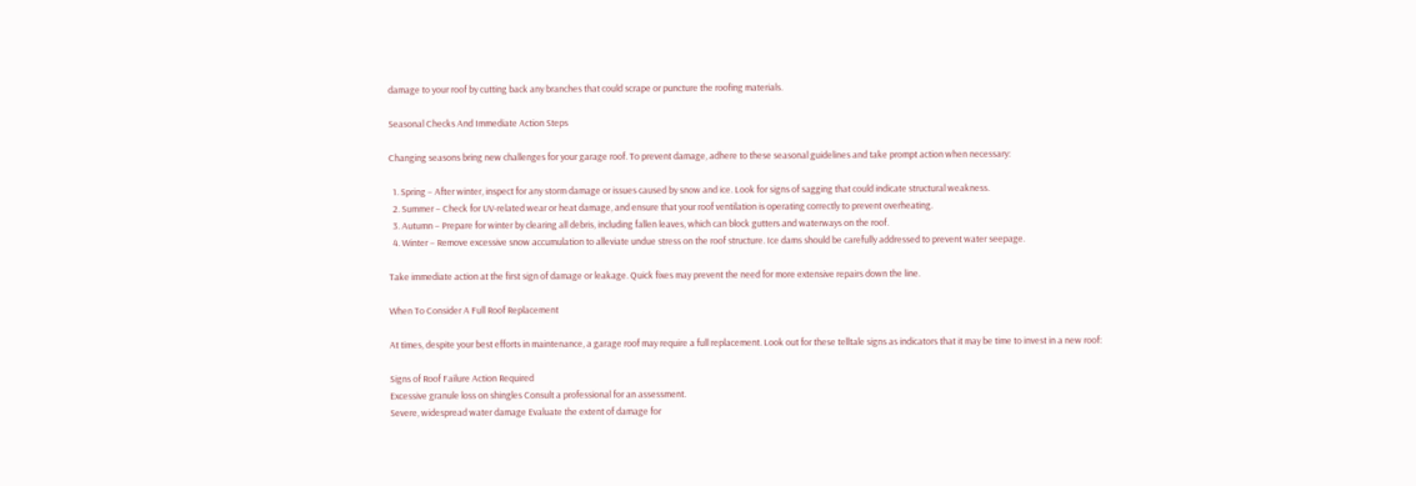damage to your roof by cutting back any branches that could scrape or puncture the roofing materials.

Seasonal Checks And Immediate Action Steps

Changing seasons bring new challenges for your garage roof. To prevent damage, adhere to these seasonal guidelines and take prompt action when necessary:

  1. Spring – After winter, inspect for any storm damage or issues caused by snow and ice. Look for signs of sagging that could indicate structural weakness.
  2. Summer – Check for UV-related wear or heat damage, and ensure that your roof ventilation is operating correctly to prevent overheating.
  3. Autumn – Prepare for winter by clearing all debris, including fallen leaves, which can block gutters and waterways on the roof.
  4. Winter – Remove excessive snow accumulation to alleviate undue stress on the roof structure. Ice dams should be carefully addressed to prevent water seepage.

Take immediate action at the first sign of damage or leakage. Quick fixes may prevent the need for more extensive repairs down the line.

When To Consider A Full Roof Replacement

At times, despite your best efforts in maintenance, a garage roof may require a full replacement. Look out for these telltale signs as indicators that it may be time to invest in a new roof:

Signs of Roof Failure Action Required
Excessive granule loss on shingles Consult a professional for an assessment.
Severe, widespread water damage Evaluate the extent of damage for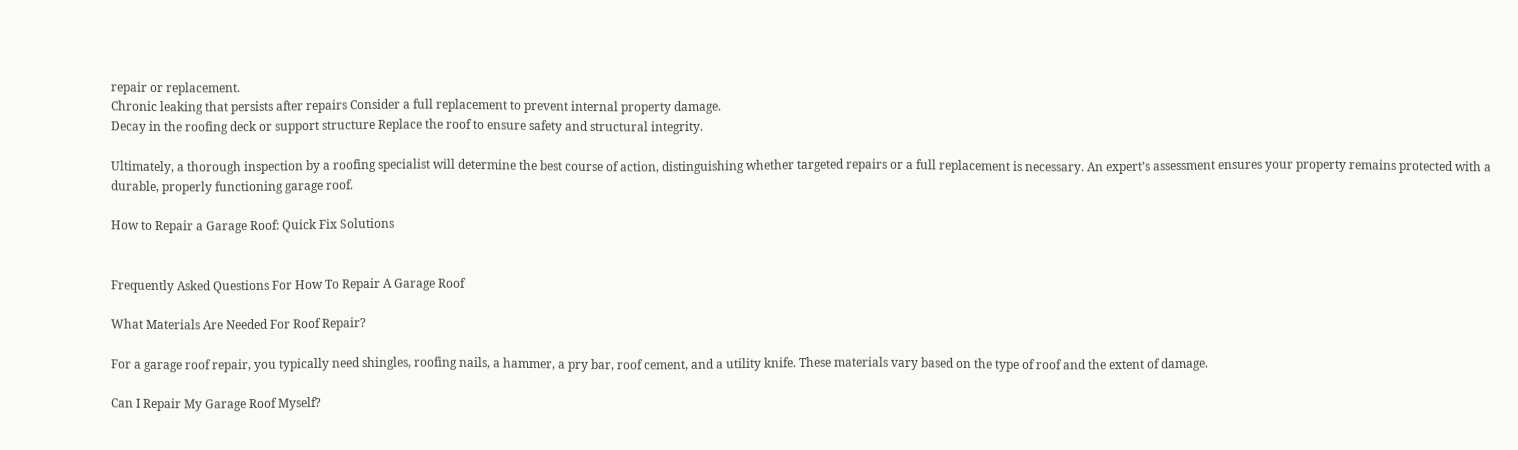repair or replacement.
Chronic leaking that persists after repairs Consider a full replacement to prevent internal property damage.
Decay in the roofing deck or support structure Replace the roof to ensure safety and structural integrity.

Ultimately, a thorough inspection by a roofing specialist will determine the best course of action, distinguishing whether targeted repairs or a full replacement is necessary. An expert’s assessment ensures your property remains protected with a durable, properly functioning garage roof.

How to Repair a Garage Roof: Quick Fix Solutions


Frequently Asked Questions For How To Repair A Garage Roof

What Materials Are Needed For Roof Repair?

For a garage roof repair, you typically need shingles, roofing nails, a hammer, a pry bar, roof cement, and a utility knife. These materials vary based on the type of roof and the extent of damage.

Can I Repair My Garage Roof Myself?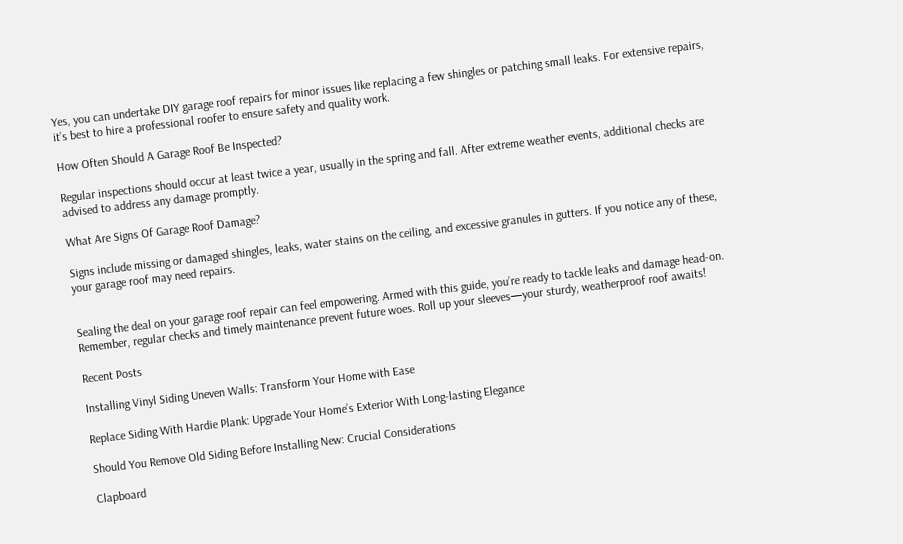Yes, you can undertake DIY garage roof repairs for minor issues like replacing a few shingles or patching small leaks. For extensive repairs, it’s best to hire a professional roofer to ensure safety and quality work.

How Often Should A Garage Roof Be Inspected?

Regular inspections should occur at least twice a year, usually in the spring and fall. After extreme weather events, additional checks are advised to address any damage promptly.

What Are Signs Of Garage Roof Damage?

Signs include missing or damaged shingles, leaks, water stains on the ceiling, and excessive granules in gutters. If you notice any of these, your garage roof may need repairs.


Sealing the deal on your garage roof repair can feel empowering. Armed with this guide, you’re ready to tackle leaks and damage head-on. Remember, regular checks and timely maintenance prevent future woes. Roll up your sleeves—your sturdy, weatherproof roof awaits!

Recent Posts

Installing Vinyl Siding Uneven Walls: Transform Your Home with Ease

Replace Siding With Hardie Plank: Upgrade Your Home’s Exterior With Long-lasting Elegance

Should You Remove Old Siding Before Installing New: Crucial Considerations

Clapboard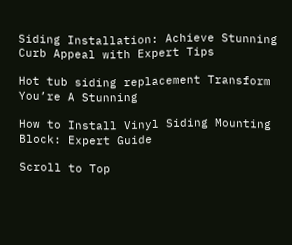Siding Installation: Achieve Stunning Curb Appeal with Expert Tips

Hot tub siding replacement Transform You’re A Stunning

How to Install Vinyl Siding Mounting Block: Expert Guide

Scroll to Top